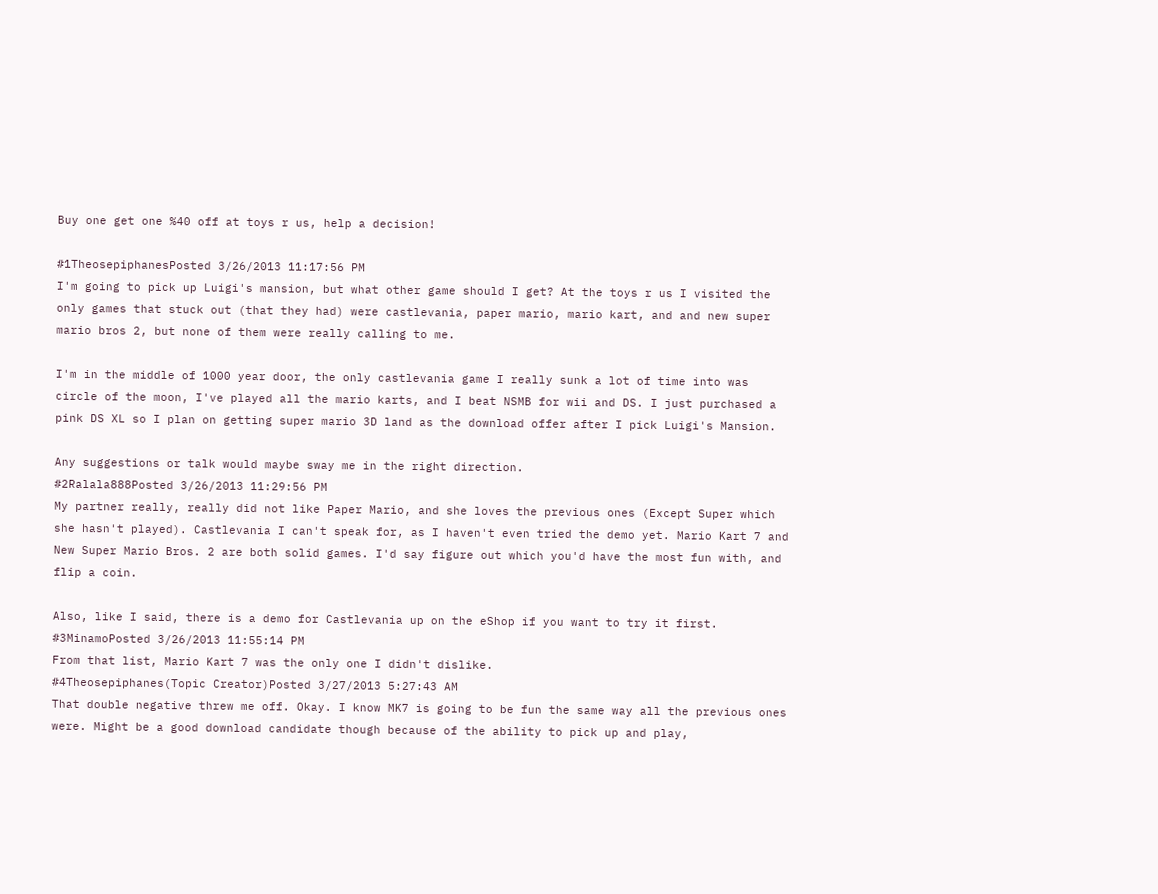Buy one get one %40 off at toys r us, help a decision!

#1TheosepiphanesPosted 3/26/2013 11:17:56 PM
I'm going to pick up Luigi's mansion, but what other game should I get? At the toys r us I visited the only games that stuck out (that they had) were castlevania, paper mario, mario kart, and and new super mario bros 2, but none of them were really calling to me.

I'm in the middle of 1000 year door, the only castlevania game I really sunk a lot of time into was circle of the moon, I've played all the mario karts, and I beat NSMB for wii and DS. I just purchased a pink DS XL so I plan on getting super mario 3D land as the download offer after I pick Luigi's Mansion.

Any suggestions or talk would maybe sway me in the right direction.
#2Ralala888Posted 3/26/2013 11:29:56 PM
My partner really, really did not like Paper Mario, and she loves the previous ones (Except Super which she hasn't played). Castlevania I can't speak for, as I haven't even tried the demo yet. Mario Kart 7 and New Super Mario Bros. 2 are both solid games. I'd say figure out which you'd have the most fun with, and flip a coin.

Also, like I said, there is a demo for Castlevania up on the eShop if you want to try it first.
#3MinamoPosted 3/26/2013 11:55:14 PM
From that list, Mario Kart 7 was the only one I didn't dislike.
#4Theosepiphanes(Topic Creator)Posted 3/27/2013 5:27:43 AM
That double negative threw me off. Okay. I know MK7 is going to be fun the same way all the previous ones were. Might be a good download candidate though because of the ability to pick up and play,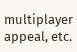multiplayer appeal, etc.